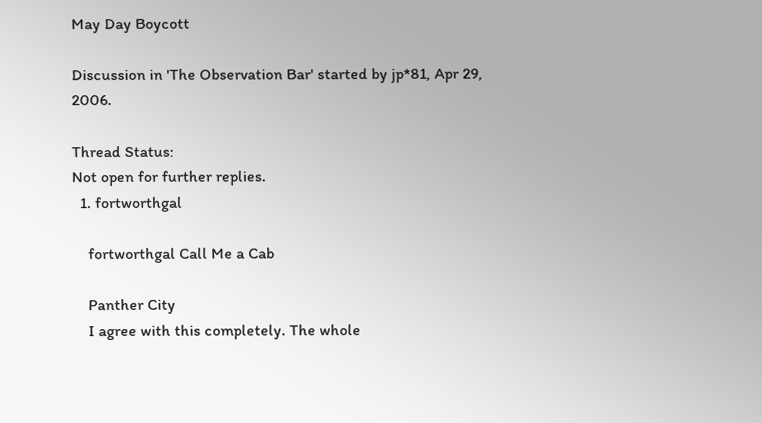May Day Boycott

Discussion in 'The Observation Bar' started by jp*81, Apr 29, 2006.

Thread Status:
Not open for further replies.
  1. fortworthgal

    fortworthgal Call Me a Cab

    Panther City
    I agree with this completely. The whole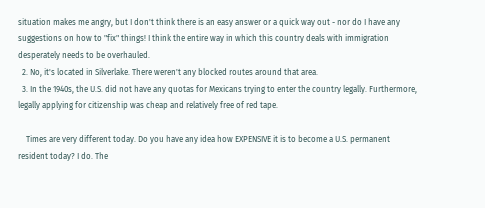situation makes me angry, but I don't think there is an easy answer or a quick way out - nor do I have any suggestions on how to "fix" things! I think the entire way in which this country deals with immigration desperately needs to be overhauled.
  2. No, it's located in Silverlake. There weren't any blocked routes around that area.
  3. In the 1940s, the U.S. did not have any quotas for Mexicans trying to enter the country legally. Furthermore, legally applying for citizenship was cheap and relatively free of red tape.

    Times are very different today. Do you have any idea how EXPENSIVE it is to become a U.S. permanent resident today? I do. The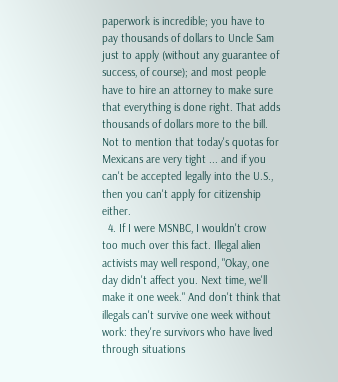paperwork is incredible; you have to pay thousands of dollars to Uncle Sam just to apply (without any guarantee of success, of course); and most people have to hire an attorney to make sure that everything is done right. That adds thousands of dollars more to the bill. Not to mention that today's quotas for Mexicans are very tight ... and if you can't be accepted legally into the U.S., then you can't apply for citizenship either.
  4. If I were MSNBC, I wouldn't crow too much over this fact. Illegal alien activists may well respond, "Okay, one day didn't affect you. Next time, we'll make it one week." And don't think that illegals can't survive one week without work: they're survivors who have lived through situations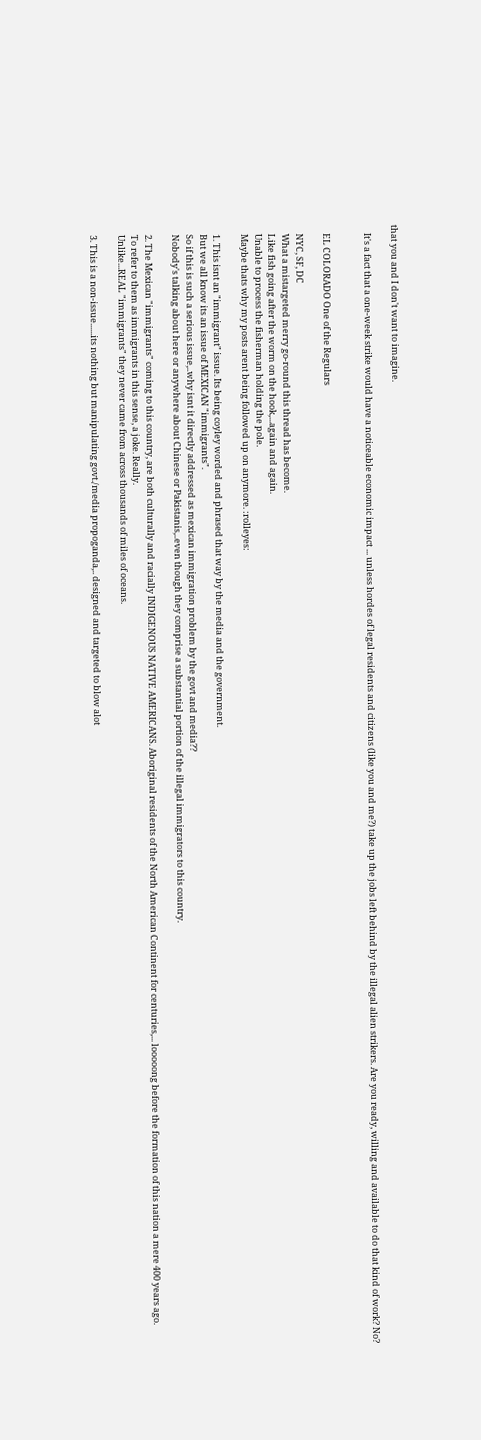that you and I don't want to imagine.

    It's a fact that a one-week strike would have a noticeable economic impact ... unless hordes of legal residents and citizens (like you and me?) take up the jobs left behind by the illegal alien strikers. Are you ready, willing and available to do that kind of work? No?


    EL COLORADO One of the Regulars

    NYC, SF, DC
    What a mistargeted merry go-round this thread has become.
    Like fish going after the worm on the hook,...again and again.
    Unable to process the fisherman holding the pole.
    Maybe thats why my posts arent being followed up on anymore. :rolleyes:

    1. This isnt an "immigrant" issue. Its being coyley worded and phrased that way by the media and the government.
    But we all know its an issue of MEXICAN "immigrants".
    So if this is such a serious issue,..why isnt it directly addressed as mexican immigration problem by the govt and media??
    Nobody's talking about here or anywhere about Chinese or Pakistanis,..even though they comprise a substantial portion of the illegal immigrators to this country.

    2. The Mexican "immigrants" coming to this country, are both culturally and racially INDIGENOUS NATIVE AMERICANS. Aboriginal residents of the North American Continent for centuries,... looooong before the formation of this nation a mere 400 years ago.
    To refer to them as immigrants in this sense, a joke. Really.
    Unlike...REAL "immigrants" they never came from across thousands of miles of oceans.

    3. This is a non-issue......its nothing but manipulating govt./media propoganda,.. designed and targeted to blow alot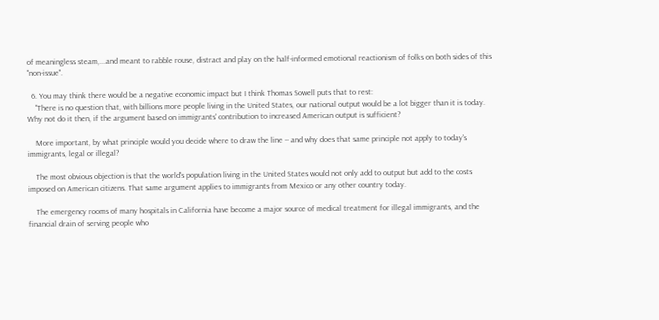of meaningless steam,...and meant to rabble rouse, distract and play on the half-informed emotional reactionism of folks on both sides of this "non-issue".

  6. You may think there would be a negative economic impact but I think Thomas Sowell puts that to rest:
    "There is no question that, with billions more people living in the United States, our national output would be a lot bigger than it is today. Why not do it then, if the argument based on immigrants' contribution to increased American output is sufficient?

    More important, by what principle would you decide where to draw the line -- and why does that same principle not apply to today's immigrants, legal or illegal?

    The most obvious objection is that the world's population living in the United States would not only add to output but add to the costs imposed on American citizens. That same argument applies to immigrants from Mexico or any other country today.

    The emergency rooms of many hospitals in California have become a major source of medical treatment for illegal immigrants, and the financial drain of serving people who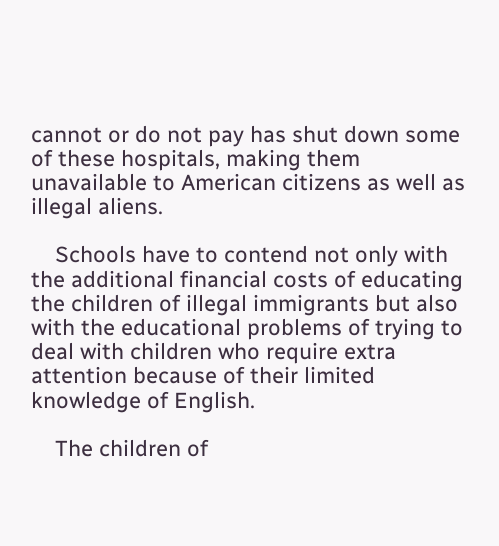cannot or do not pay has shut down some of these hospitals, making them unavailable to American citizens as well as illegal aliens.

    Schools have to contend not only with the additional financial costs of educating the children of illegal immigrants but also with the educational problems of trying to deal with children who require extra attention because of their limited knowledge of English.

    The children of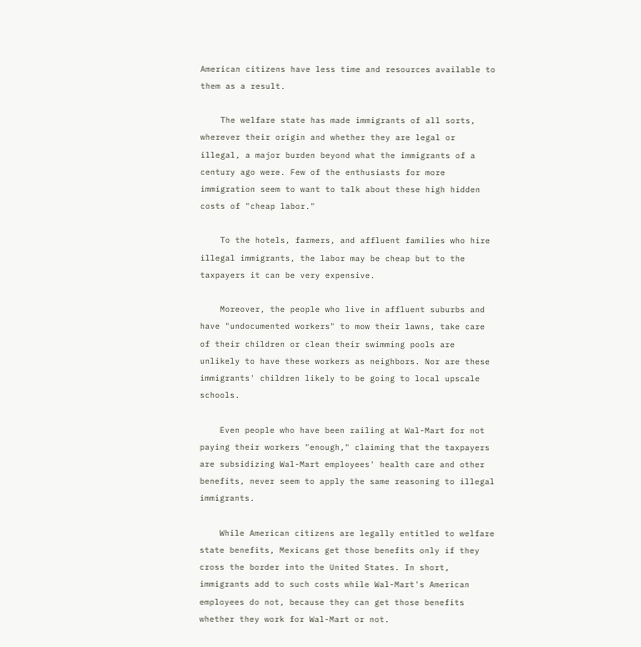American citizens have less time and resources available to them as a result.

    The welfare state has made immigrants of all sorts, wherever their origin and whether they are legal or illegal, a major burden beyond what the immigrants of a century ago were. Few of the enthusiasts for more immigration seem to want to talk about these high hidden costs of "cheap labor."

    To the hotels, farmers, and affluent families who hire illegal immigrants, the labor may be cheap but to the taxpayers it can be very expensive.

    Moreover, the people who live in affluent suburbs and have "undocumented workers" to mow their lawns, take care of their children or clean their swimming pools are unlikely to have these workers as neighbors. Nor are these immigrants' children likely to be going to local upscale schools.

    Even people who have been railing at Wal-Mart for not paying their workers "enough," claiming that the taxpayers are subsidizing Wal-Mart employees' health care and other benefits, never seem to apply the same reasoning to illegal immigrants.

    While American citizens are legally entitled to welfare state benefits, Mexicans get those benefits only if they cross the border into the United States. In short, immigrants add to such costs while Wal-Mart's American employees do not, because they can get those benefits whether they work for Wal-Mart or not.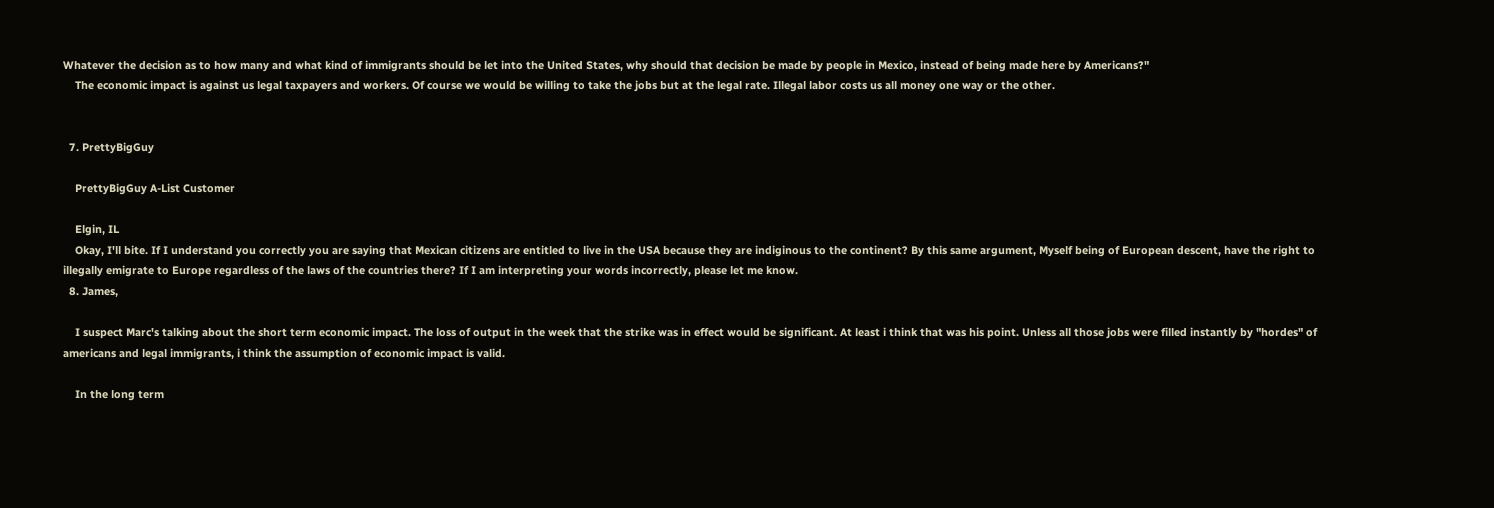Whatever the decision as to how many and what kind of immigrants should be let into the United States, why should that decision be made by people in Mexico, instead of being made here by Americans?"
    The economic impact is against us legal taxpayers and workers. Of course we would be willing to take the jobs but at the legal rate. Illegal labor costs us all money one way or the other.


  7. PrettyBigGuy

    PrettyBigGuy A-List Customer

    Elgin, IL
    Okay, I'll bite. If I understand you correctly you are saying that Mexican citizens are entitled to live in the USA because they are indiginous to the continent? By this same argument, Myself being of European descent, have the right to illegally emigrate to Europe regardless of the laws of the countries there? If I am interpreting your words incorrectly, please let me know.
  8. James,

    I suspect Marc's talking about the short term economic impact. The loss of output in the week that the strike was in effect would be significant. At least i think that was his point. Unless all those jobs were filled instantly by "hordes" of americans and legal immigrants, i think the assumption of economic impact is valid.

    In the long term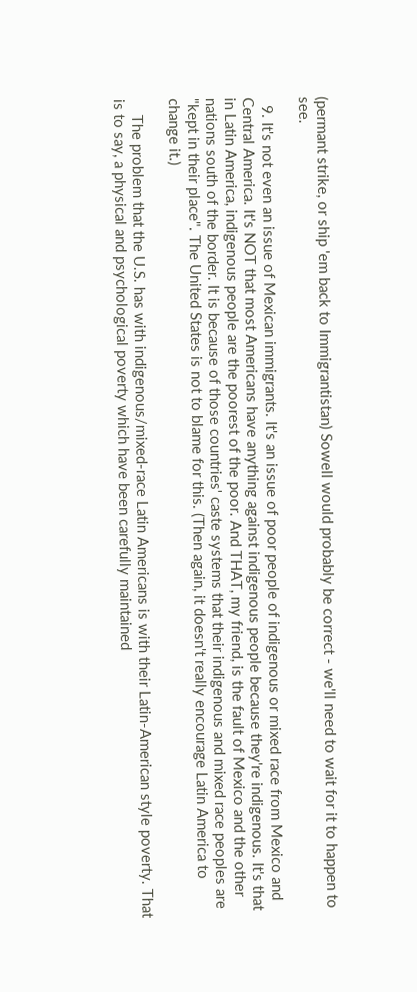(permant strike, or ship 'em back to Immigrantistan) Sowell would probably be correct - we'll need to wait for it to happen to see.

  9. It's not even an issue of Mexican immigrants. It's an issue of poor people of indigenous or mixed race from Mexico and Central America. It's NOT that most Americans have anything against indigenous people because they're indigenous. It's that in Latin America, indigenous people are the poorest of the poor. And THAT, my friend, is the fault of Mexico and the other nations south of the border. It is because of those countries' caste systems that their indigenous and mixed race peoples are "kept in their place". The United States is not to blame for this. (Then again, it doesn't really encourage Latin America to change it.)

    The problem that the U.S. has with indigenous/mixed-race Latin Americans is with their Latin-American style poverty. That is to say, a physical and psychological poverty which have been carefully maintained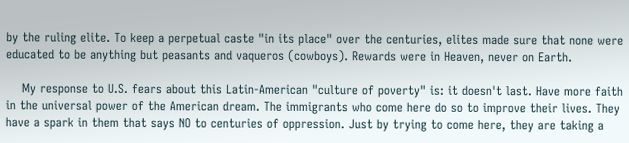by the ruling elite. To keep a perpetual caste "in its place" over the centuries, elites made sure that none were educated to be anything but peasants and vaqueros (cowboys). Rewards were in Heaven, never on Earth.

    My response to U.S. fears about this Latin-American "culture of poverty" is: it doesn't last. Have more faith in the universal power of the American dream. The immigrants who come here do so to improve their lives. They have a spark in them that says NO to centuries of oppression. Just by trying to come here, they are taking a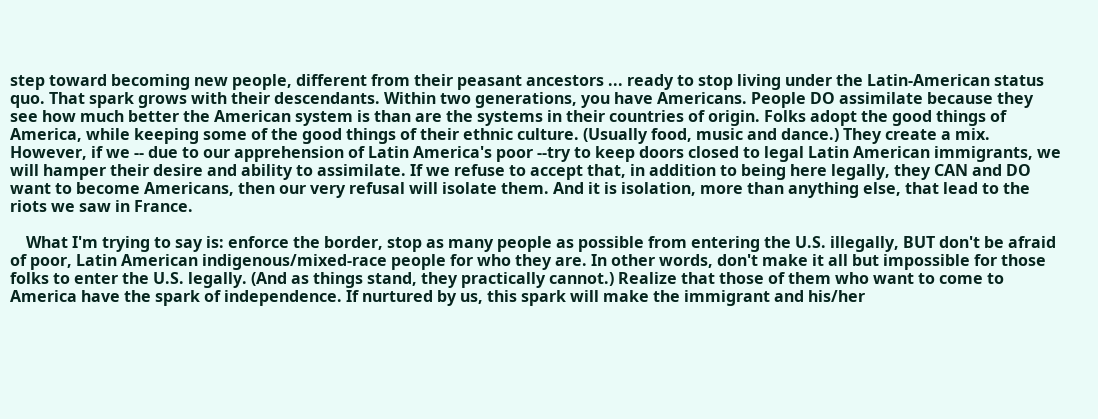step toward becoming new people, different from their peasant ancestors ... ready to stop living under the Latin-American status quo. That spark grows with their descendants. Within two generations, you have Americans. People DO assimilate because they see how much better the American system is than are the systems in their countries of origin. Folks adopt the good things of America, while keeping some of the good things of their ethnic culture. (Usually food, music and dance.) They create a mix. However, if we -- due to our apprehension of Latin America's poor --try to keep doors closed to legal Latin American immigrants, we will hamper their desire and ability to assimilate. If we refuse to accept that, in addition to being here legally, they CAN and DO want to become Americans, then our very refusal will isolate them. And it is isolation, more than anything else, that lead to the riots we saw in France.

    What I'm trying to say is: enforce the border, stop as many people as possible from entering the U.S. illegally, BUT don't be afraid of poor, Latin American indigenous/mixed-race people for who they are. In other words, don't make it all but impossible for those folks to enter the U.S. legally. (And as things stand, they practically cannot.) Realize that those of them who want to come to America have the spark of independence. If nurtured by us, this spark will make the immigrant and his/her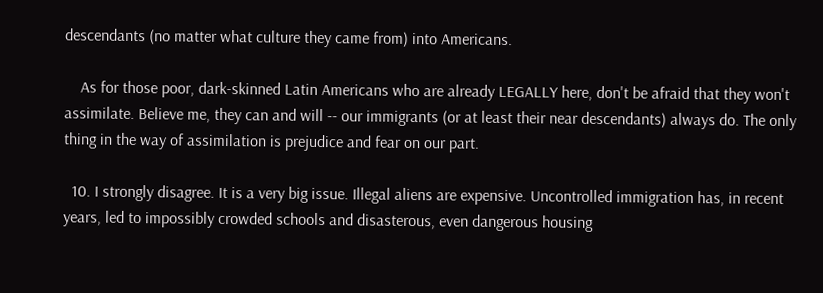descendants (no matter what culture they came from) into Americans.

    As for those poor, dark-skinned Latin Americans who are already LEGALLY here, don't be afraid that they won't assimilate. Believe me, they can and will -- our immigrants (or at least their near descendants) always do. The only thing in the way of assimilation is prejudice and fear on our part.

  10. I strongly disagree. It is a very big issue. Illegal aliens are expensive. Uncontrolled immigration has, in recent years, led to impossibly crowded schools and disasterous, even dangerous housing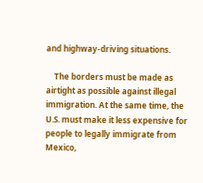and highway-driving situations.

    The borders must be made as airtight as possible against illegal immigration. At the same time, the U.S. must make it less expensive for people to legally immigrate from Mexico,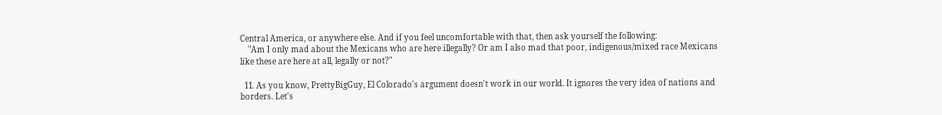Central America, or anywhere else. And if you feel uncomfortable with that, then ask yourself the following:
    "Am I only mad about the Mexicans who are here illegally? Or am I also mad that poor, indigenous/mixed race Mexicans like these are here at all, legally or not?"

  11. As you know, PrettyBigGuy, El Colorado's argument doesn't work in our world. It ignores the very idea of nations and borders. Let's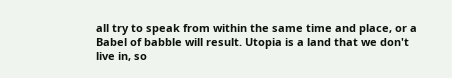all try to speak from within the same time and place, or a Babel of babble will result. Utopia is a land that we don't live in, so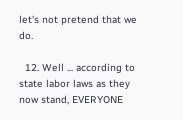let's not pretend that we do.

  12. Well ... according to state labor laws as they now stand, EVERYONE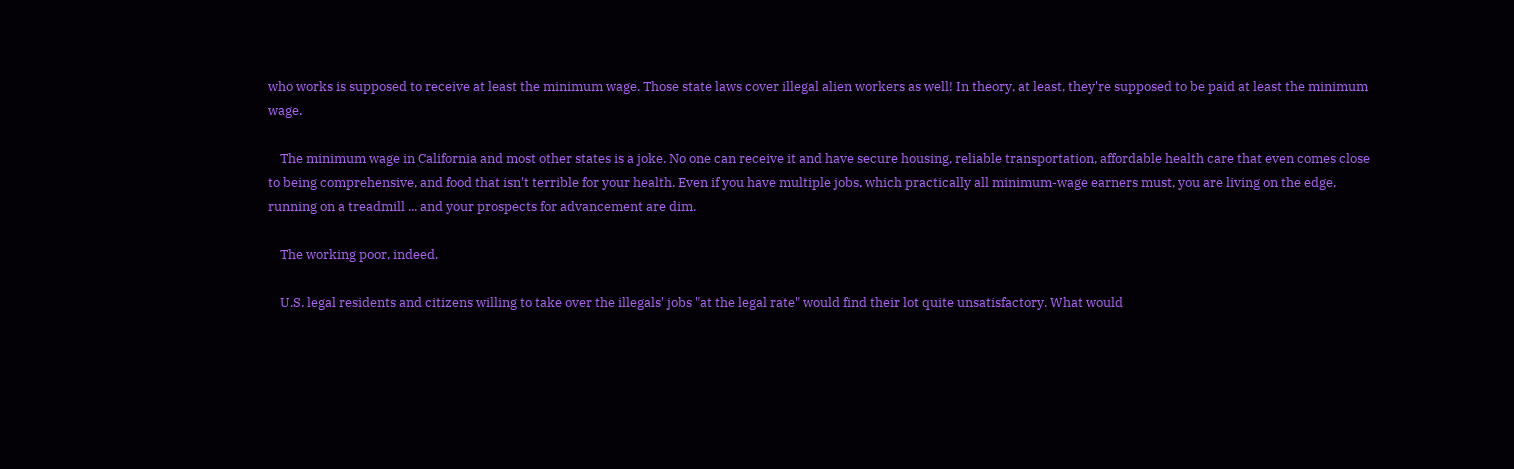who works is supposed to receive at least the minimum wage. Those state laws cover illegal alien workers as well! In theory, at least, they're supposed to be paid at least the minimum wage.

    The minimum wage in California and most other states is a joke. No one can receive it and have secure housing, reliable transportation, affordable health care that even comes close to being comprehensive, and food that isn't terrible for your health. Even if you have multiple jobs, which practically all minimum-wage earners must, you are living on the edge, running on a treadmill ... and your prospects for advancement are dim.

    The working poor, indeed.

    U.S. legal residents and citizens willing to take over the illegals' jobs "at the legal rate" would find their lot quite unsatisfactory. What would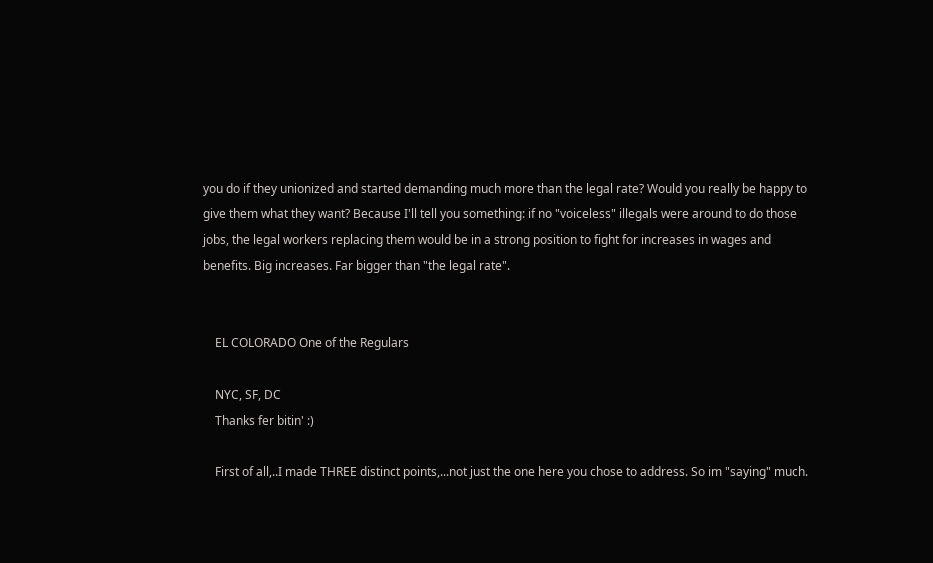you do if they unionized and started demanding much more than the legal rate? Would you really be happy to give them what they want? Because I'll tell you something: if no "voiceless" illegals were around to do those jobs, the legal workers replacing them would be in a strong position to fight for increases in wages and benefits. Big increases. Far bigger than "the legal rate".


    EL COLORADO One of the Regulars

    NYC, SF, DC
    Thanks fer bitin' :)

    First of all,..I made THREE distinct points,...not just the one here you chose to address. So im "saying" much.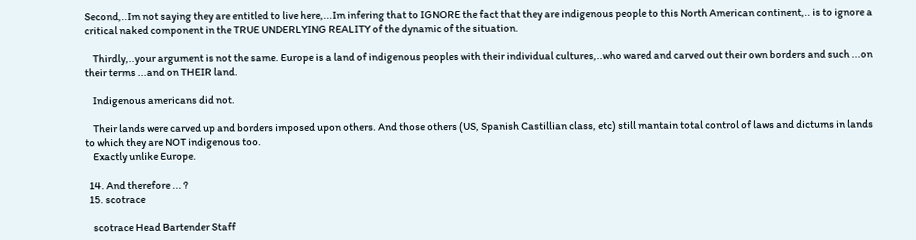Second,..Im not saying they are entitled to live here,...Im infering that to IGNORE the fact that they are indigenous people to this North American continent,.. is to ignore a critical naked component in the TRUE UNDERLYING REALITY of the dynamic of the situation.

    Thirdly,..your argument is not the same. Europe is a land of indigenous peoples with their individual cultures,..who wared and carved out their own borders and such ...on their terms ...and on THEIR land.

    Indigenous americans did not.

    Their lands were carved up and borders imposed upon others. And those others (US, Spanish Castillian class, etc) still mantain total control of laws and dictums in lands to which they are NOT indigenous too.
    Exactly unlike Europe.

  14. And therefore ... ?
  15. scotrace

    scotrace Head Bartender Staff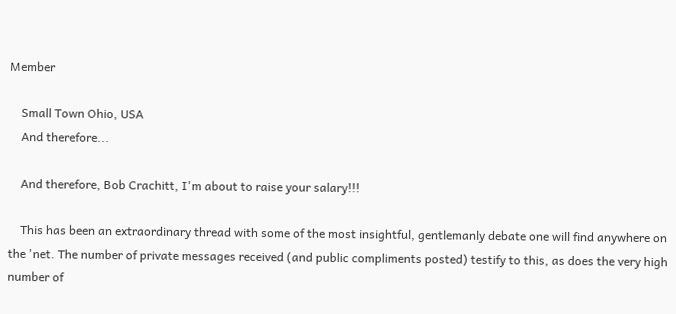Member

    Small Town Ohio, USA
    And therefore...

    And therefore, Bob Crachitt, I'm about to raise your salary!!!

    This has been an extraordinary thread with some of the most insightful, gentlemanly debate one will find anywhere on the 'net. The number of private messages received (and public compliments posted) testify to this, as does the very high number of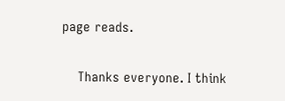page reads.

    Thanks everyone. I think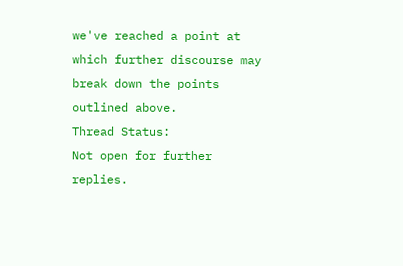we've reached a point at which further discourse may break down the points outlined above.
Thread Status:
Not open for further replies.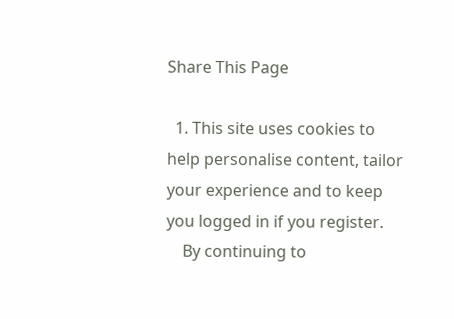Share This Page

  1. This site uses cookies to help personalise content, tailor your experience and to keep you logged in if you register.
    By continuing to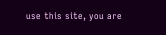use this site, you are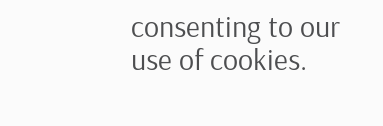consenting to our use of cookies.